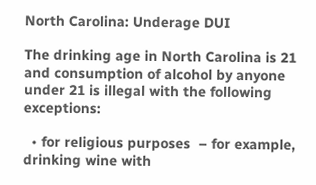North Carolina: Underage DUI

The drinking age in North Carolina is 21 and consumption of alcohol by anyone under 21 is illegal with the following exceptions:

  • for religious purposes  – for example, drinking wine with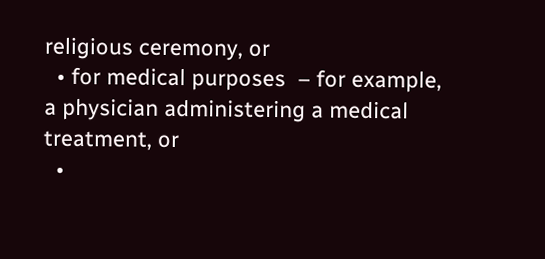religious ceremony, or
  • for medical purposes  – for example, a physician administering a medical treatment, or
  •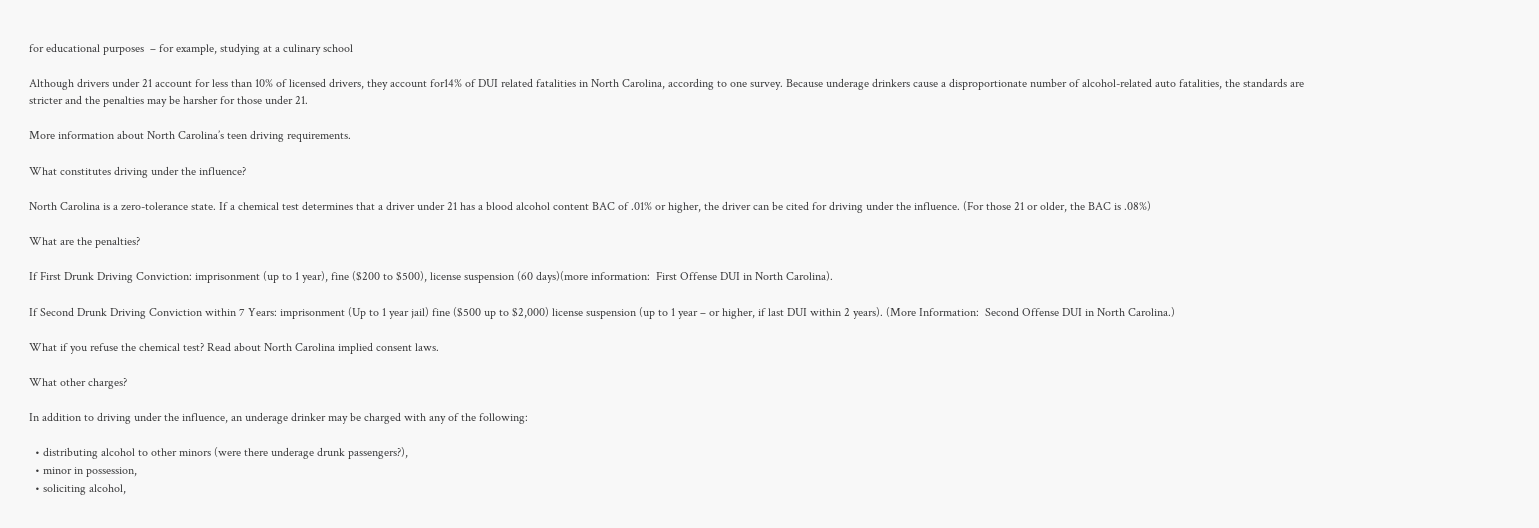for educational purposes  – for example, studying at a culinary school

Although drivers under 21 account for less than 10% of licensed drivers, they account for14% of DUI related fatalities in North Carolina, according to one survey. Because underage drinkers cause a disproportionate number of alcohol-related auto fatalities, the standards are stricter and the penalties may be harsher for those under 21.

More information about North Carolina’s teen driving requirements.

What constitutes driving under the influence?

North Carolina is a zero-tolerance state. If a chemical test determines that a driver under 21 has a blood alcohol content BAC of .01% or higher, the driver can be cited for driving under the influence. (For those 21 or older, the BAC is .08%)

What are the penalties?

If First Drunk Driving Conviction: imprisonment (up to 1 year), fine ($200 to $500), license suspension (60 days)(more information:  First Offense DUI in North Carolina).

If Second Drunk Driving Conviction within 7 Years: imprisonment (Up to 1 year jail) fine ($500 up to $2,000) license suspension (up to 1 year – or higher, if last DUI within 2 years). (More Information:  Second Offense DUI in North Carolina.)

What if you refuse the chemical test? Read about North Carolina implied consent laws.

What other charges?

In addition to driving under the influence, an underage drinker may be charged with any of the following:

  • distributing alcohol to other minors (were there underage drunk passengers?),
  • minor in possession,
  • soliciting alcohol,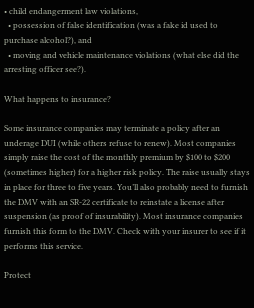• child endangerment law violations,
  • possession of false identification (was a fake id used to purchase alcohol?), and
  • moving and vehicle maintenance violations (what else did the arresting officer see?).

What happens to insurance?

Some insurance companies may terminate a policy after an underage DUI (while others refuse to renew). Most companies simply raise the cost of the monthly premium by $100 to $200 (sometimes higher) for a higher risk policy. The raise usually stays in place for three to five years. You’ll also probably need to furnish the DMV with an SR-22 certificate to reinstate a license after suspension (as proof of insurability). Most insurance companies furnish this form to the DMV. Check with your insurer to see if it performs this service.

Protect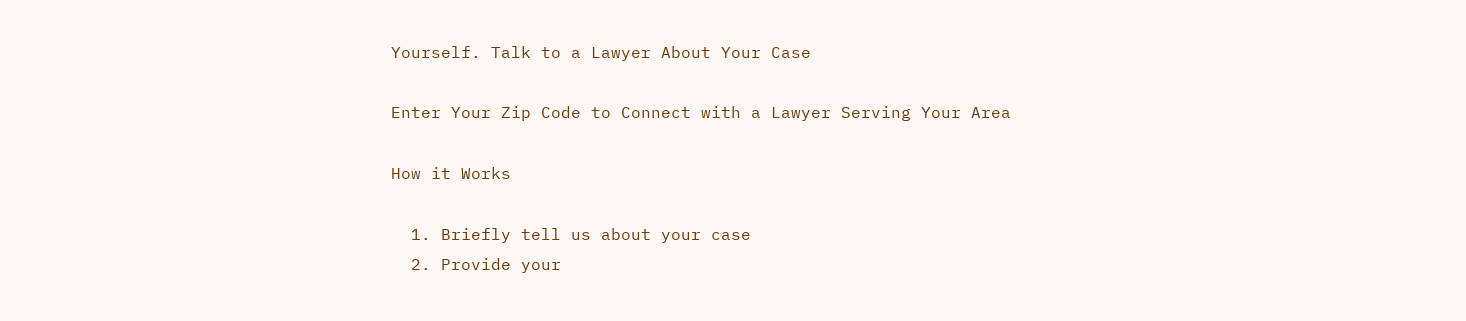Yourself. Talk to a Lawyer About Your Case

Enter Your Zip Code to Connect with a Lawyer Serving Your Area

How it Works

  1. Briefly tell us about your case
  2. Provide your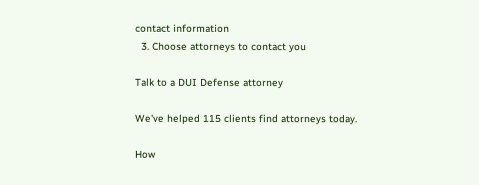contact information
  3. Choose attorneys to contact you

Talk to a DUI Defense attorney

We've helped 115 clients find attorneys today.

How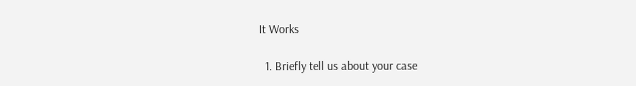It Works

  1. Briefly tell us about your case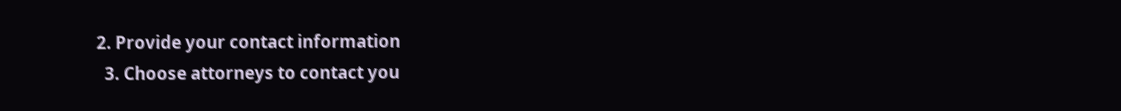2. Provide your contact information
  3. Choose attorneys to contact you